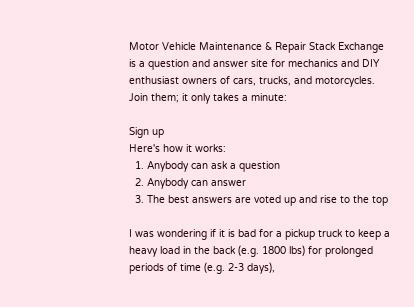Motor Vehicle Maintenance & Repair Stack Exchange is a question and answer site for mechanics and DIY enthusiast owners of cars, trucks, and motorcycles. Join them; it only takes a minute:

Sign up
Here's how it works:
  1. Anybody can ask a question
  2. Anybody can answer
  3. The best answers are voted up and rise to the top

I was wondering if it is bad for a pickup truck to keep a heavy load in the back (e.g. 1800 lbs) for prolonged periods of time (e.g. 2-3 days),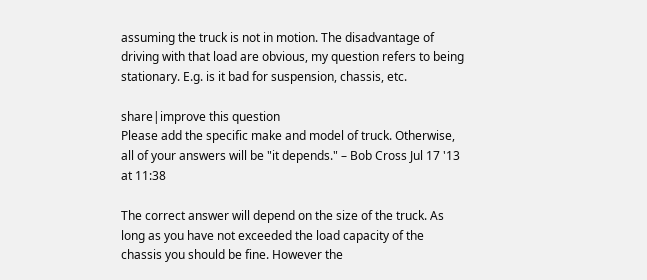assuming the truck is not in motion. The disadvantage of driving with that load are obvious, my question refers to being stationary. E.g. is it bad for suspension, chassis, etc.

share|improve this question
Please add the specific make and model of truck. Otherwise, all of your answers will be "it depends." – Bob Cross Jul 17 '13 at 11:38

The correct answer will depend on the size of the truck. As long as you have not exceeded the load capacity of the chassis you should be fine. However the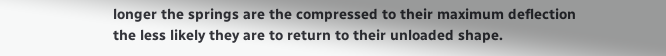longer the springs are the compressed to their maximum deflection the less likely they are to return to their unloaded shape.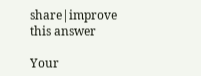share|improve this answer

Your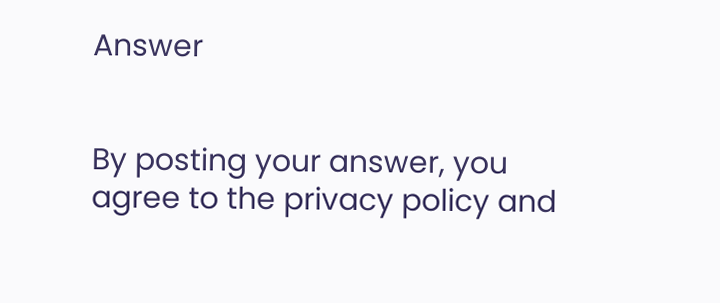Answer


By posting your answer, you agree to the privacy policy and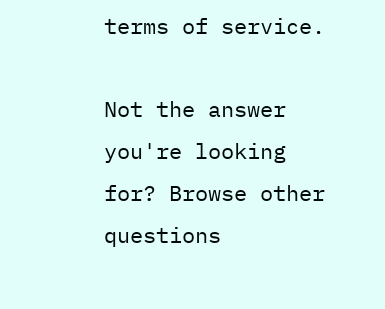terms of service.

Not the answer you're looking for? Browse other questions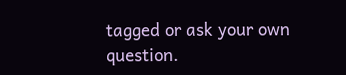tagged or ask your own question.